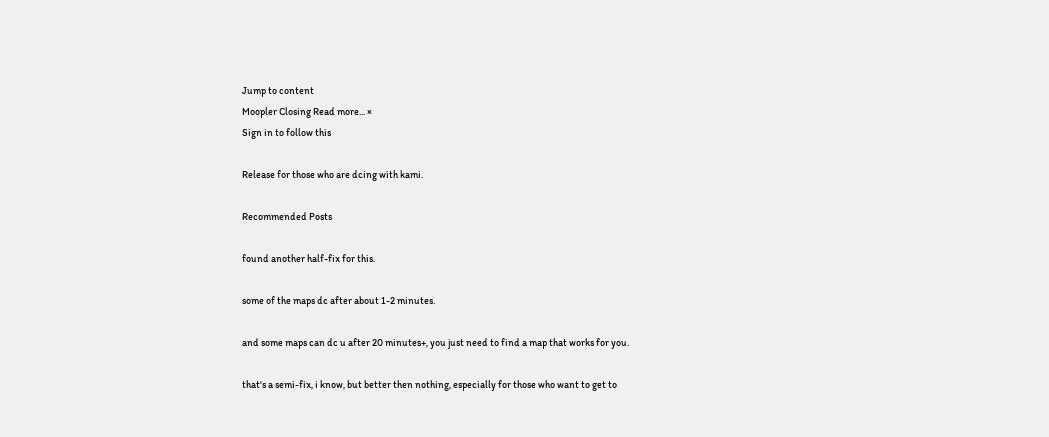Jump to content
Moopler Closing Read more... ×
Sign in to follow this

Release for those who are dcing with kami.

Recommended Posts

found another half-fix for this.

some of the maps dc after about 1-2 minutes.

and some maps can dc u after 20 minutes+, you just need to find a map that works for you.

that's a semi-fix, i know, but better then nothing, especially for those who want to get to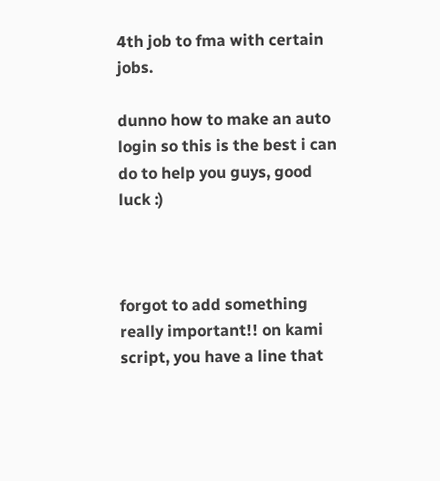4th job to fma with certain jobs.

dunno how to make an auto login so this is the best i can do to help you guys, good luck :)



forgot to add something really important!! on kami script, you have a line that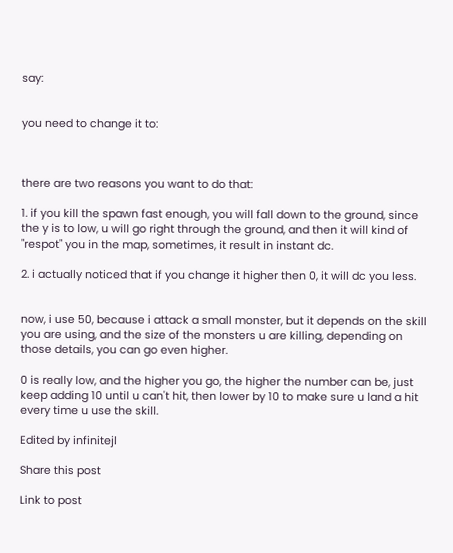say:


you need to change it to:



there are two reasons you want to do that:

1. if you kill the spawn fast enough, you will fall down to the ground, since the y is to low, u will go right through the ground, and then it will kind of "respot" you in the map, sometimes, it result in instant dc.

2. i actually noticed that if you change it higher then 0, it will dc you less.


now, i use 50, because i attack a small monster, but it depends on the skill you are using, and the size of the monsters u are killing, depending on those details, you can go even higher.

0 is really low, and the higher you go, the higher the number can be, just keep adding 10 until u can't hit, then lower by 10 to make sure u land a hit every time u use the skill.

Edited by infinitejl

Share this post

Link to post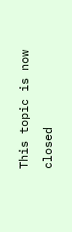This topic is now closed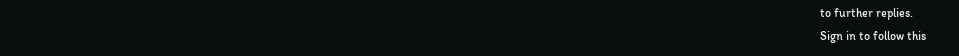to further replies.
Sign in to follow this